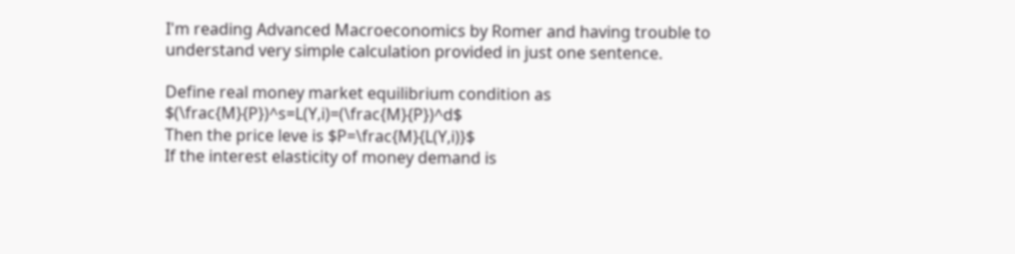I'm reading Advanced Macroeconomics by Romer and having trouble to understand very simple calculation provided in just one sentence.

Define real money market equilibrium condition as $(\frac{M}{P})^s=L(Y,i)=(\frac{M}{P})^d$
Then the price leve is $P=\frac{M}{L(Y,i)}$
If the interest elasticity of money demand is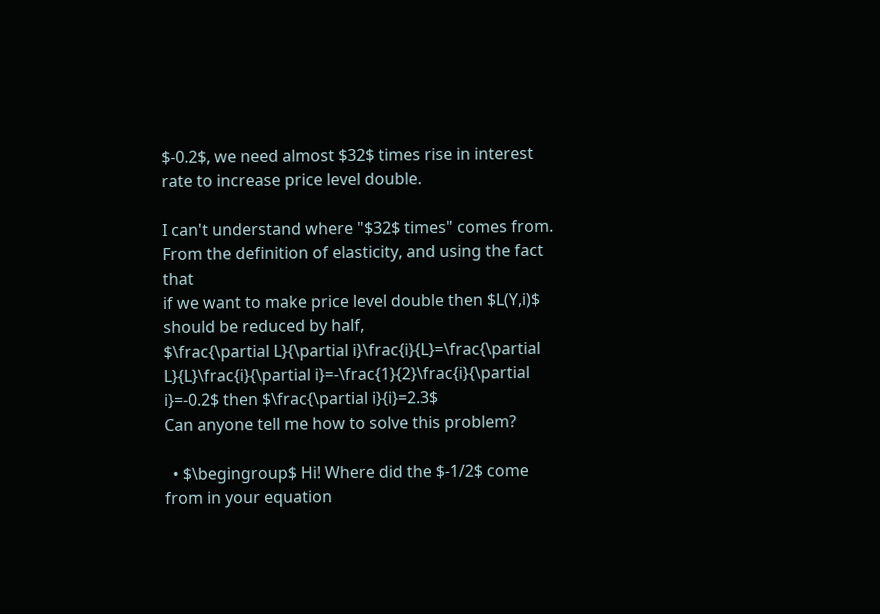$-0.2$, we need almost $32$ times rise in interest rate to increase price level double.

I can't understand where "$32$ times" comes from.
From the definition of elasticity, and using the fact that
if we want to make price level double then $L(Y,i)$ should be reduced by half,
$\frac{\partial L}{\partial i}\frac{i}{L}=\frac{\partial L}{L}\frac{i}{\partial i}=-\frac{1}{2}\frac{i}{\partial i}=-0.2$ then $\frac{\partial i}{i}=2.3$
Can anyone tell me how to solve this problem?

  • $\begingroup$ Hi! Where did the $-1/2$ come from in your equation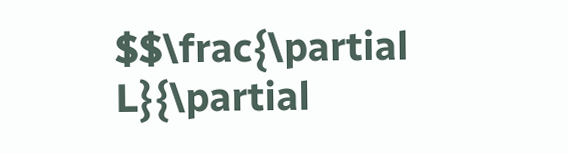$$\frac{\partial L}{\partial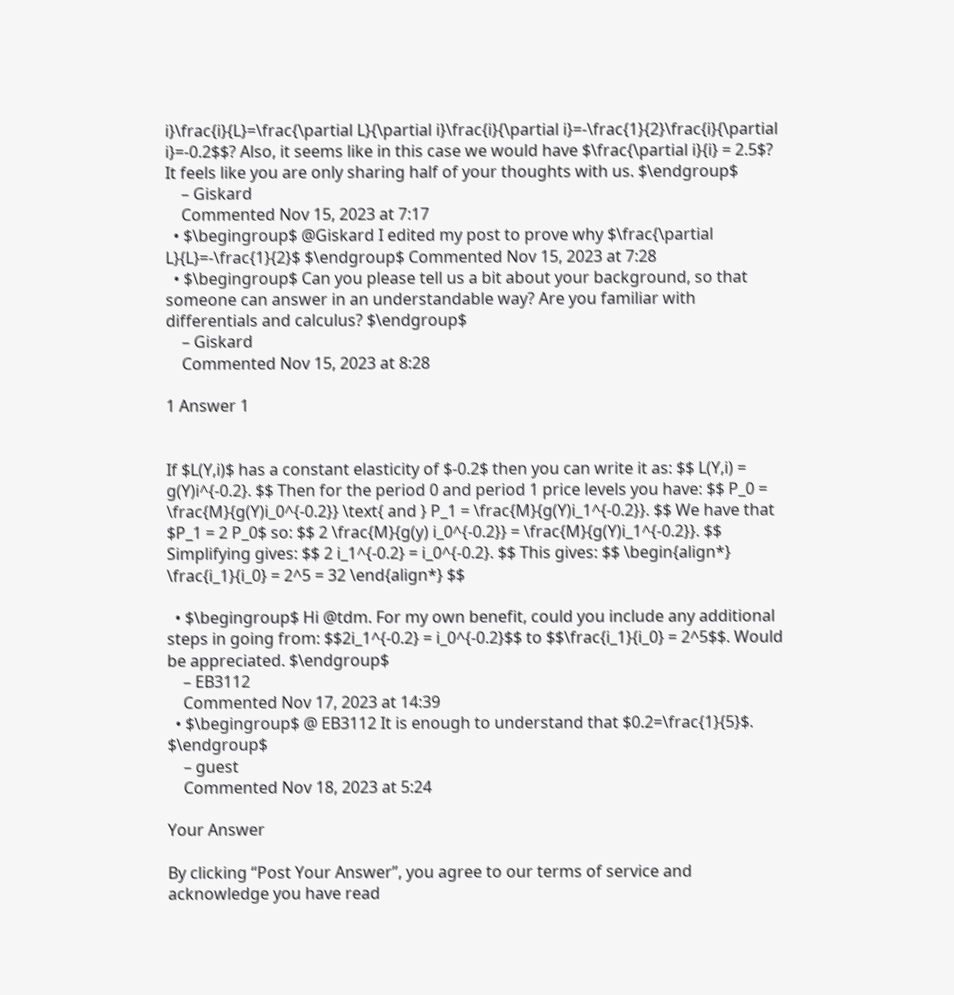i}\frac{i}{L}=\frac{\partial L}{\partial i}\frac{i}{\partial i}=-\frac{1}{2}\frac{i}{\partial i}=-0.2$$? Also, it seems like in this case we would have $\frac{\partial i}{i} = 2.5$? It feels like you are only sharing half of your thoughts with us. $\endgroup$
    – Giskard
    Commented Nov 15, 2023 at 7:17
  • $\begingroup$ @Giskard I edited my post to prove why $\frac{\partial L}{L}=-\frac{1}{2}$ $\endgroup$ Commented Nov 15, 2023 at 7:28
  • $\begingroup$ Can you please tell us a bit about your background, so that someone can answer in an understandable way? Are you familiar with differentials and calculus? $\endgroup$
    – Giskard
    Commented Nov 15, 2023 at 8:28

1 Answer 1


If $L(Y,i)$ has a constant elasticity of $-0.2$ then you can write it as: $$ L(Y,i) = g(Y)i^{-0.2}. $$ Then for the period 0 and period 1 price levels you have: $$ P_0 = \frac{M}{g(Y)i_0^{-0.2}} \text{ and } P_1 = \frac{M}{g(Y)i_1^{-0.2}}. $$ We have that $P_1 = 2 P_0$ so: $$ 2 \frac{M}{g(y) i_0^{-0.2}} = \frac{M}{g(Y)i_1^{-0.2}}. $$ Simplifying gives: $$ 2 i_1^{-0.2} = i_0^{-0.2}. $$ This gives: $$ \begin{align*} \frac{i_1}{i_0} = 2^5 = 32 \end{align*} $$

  • $\begingroup$ Hi @tdm. For my own benefit, could you include any additional steps in going from: $$2i_1^{-0.2} = i_0^{-0.2}$$ to $$\frac{i_1}{i_0} = 2^5$$. Would be appreciated. $\endgroup$
    – EB3112
    Commented Nov 17, 2023 at 14:39
  • $\begingroup$ @ EB3112 It is enough to understand that $0.2=\frac{1}{5}$. $\endgroup$
    – guest
    Commented Nov 18, 2023 at 5:24

Your Answer

By clicking “Post Your Answer”, you agree to our terms of service and acknowledge you have read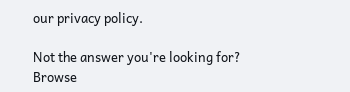our privacy policy.

Not the answer you're looking for? Browse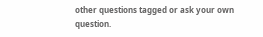other questions tagged or ask your own question.